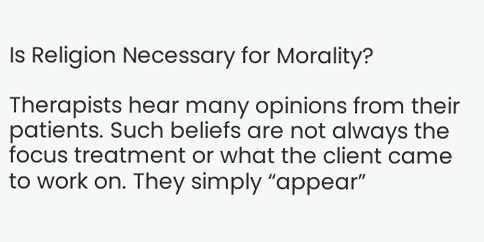Is Religion Necessary for Morality?

Therapists hear many opinions from their patients. Such beliefs are not always the focus treatment or what the client came to work on. They simply “appear”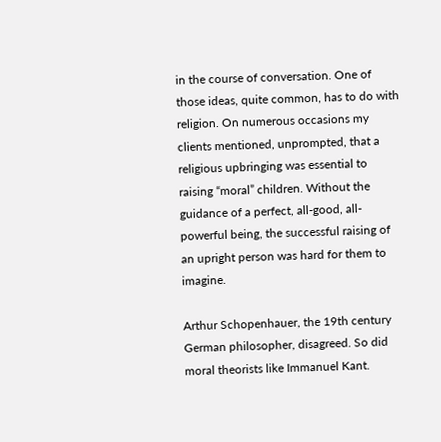in the course of conversation. One of those ideas, quite common, has to do with religion. On numerous occasions my clients mentioned, unprompted, that a religious upbringing was essential to raising “moral” children. Without the guidance of a perfect, all-good, all-powerful being, the successful raising of an upright person was hard for them to imagine.

Arthur Schopenhauer, the 19th century German philosopher, disagreed. So did moral theorists like Immanuel Kant.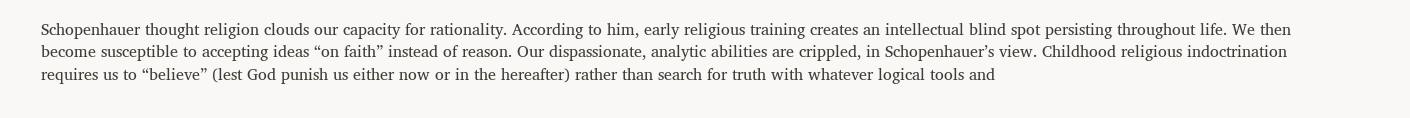Schopenhauer thought religion clouds our capacity for rationality. According to him, early religious training creates an intellectual blind spot persisting throughout life. We then become susceptible to accepting ideas “on faith” instead of reason. Our dispassionate, analytic abilities are crippled, in Schopenhauer’s view. Childhood religious indoctrination requires us to “believe” (lest God punish us either now or in the hereafter) rather than search for truth with whatever logical tools and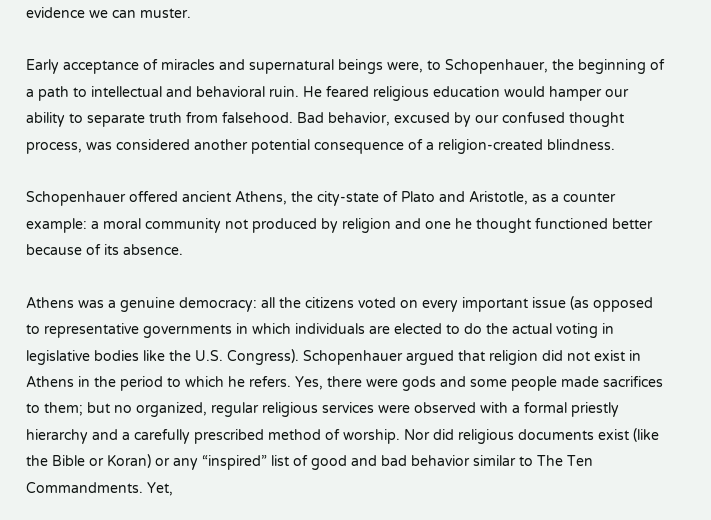evidence we can muster.

Early acceptance of miracles and supernatural beings were, to Schopenhauer, the beginning of a path to intellectual and behavioral ruin. He feared religious education would hamper our ability to separate truth from falsehood. Bad behavior, excused by our confused thought process, was considered another potential consequence of a religion-created blindness.

Schopenhauer offered ancient Athens, the city-state of Plato and Aristotle, as a counter example: a moral community not produced by religion and one he thought functioned better because of its absence.

Athens was a genuine democracy: all the citizens voted on every important issue (as opposed to representative governments in which individuals are elected to do the actual voting in legislative bodies like the U.S. Congress). Schopenhauer argued that religion did not exist in Athens in the period to which he refers. Yes, there were gods and some people made sacrifices to them; but no organized, regular religious services were observed with a formal priestly hierarchy and a carefully prescribed method of worship. Nor did religious documents exist (like the Bible or Koran) or any “inspired” list of good and bad behavior similar to The Ten Commandments. Yet,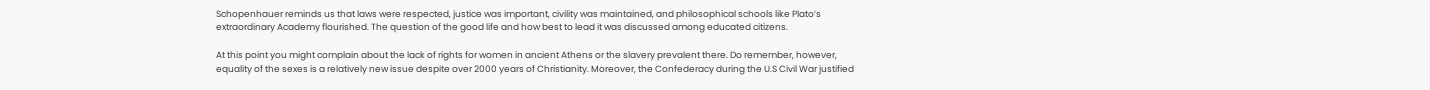Schopenhauer reminds us that laws were respected, justice was important, civility was maintained, and philosophical schools like Plato’s extraordinary Academy flourished. The question of the good life and how best to lead it was discussed among educated citizens.

At this point you might complain about the lack of rights for women in ancient Athens or the slavery prevalent there. Do remember, however, equality of the sexes is a relatively new issue despite over 2000 years of Christianity. Moreover, the Confederacy during the U.S Civil War justified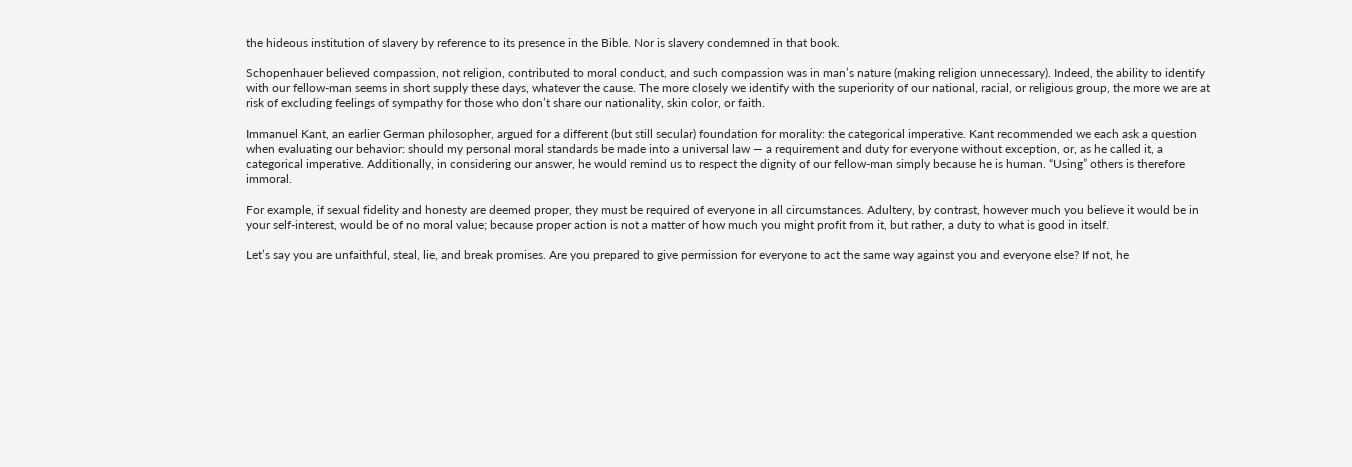the hideous institution of slavery by reference to its presence in the Bible. Nor is slavery condemned in that book.

Schopenhauer believed compassion, not religion, contributed to moral conduct, and such compassion was in man’s nature (making religion unnecessary). Indeed, the ability to identify with our fellow-man seems in short supply these days, whatever the cause. The more closely we identify with the superiority of our national, racial, or religious group, the more we are at risk of excluding feelings of sympathy for those who don’t share our nationality, skin color, or faith.

Immanuel Kant, an earlier German philosopher, argued for a different (but still secular) foundation for morality: the categorical imperative. Kant recommended we each ask a question when evaluating our behavior: should my personal moral standards be made into a universal law — a requirement and duty for everyone without exception, or, as he called it, a categorical imperative. Additionally, in considering our answer, he would remind us to respect the dignity of our fellow-man simply because he is human. “Using” others is therefore immoral.

For example, if sexual fidelity and honesty are deemed proper, they must be required of everyone in all circumstances. Adultery, by contrast, however much you believe it would be in your self-interest, would be of no moral value; because proper action is not a matter of how much you might profit from it, but rather, a duty to what is good in itself.

Let’s say you are unfaithful, steal, lie, and break promises. Are you prepared to give permission for everyone to act the same way against you and everyone else? If not, he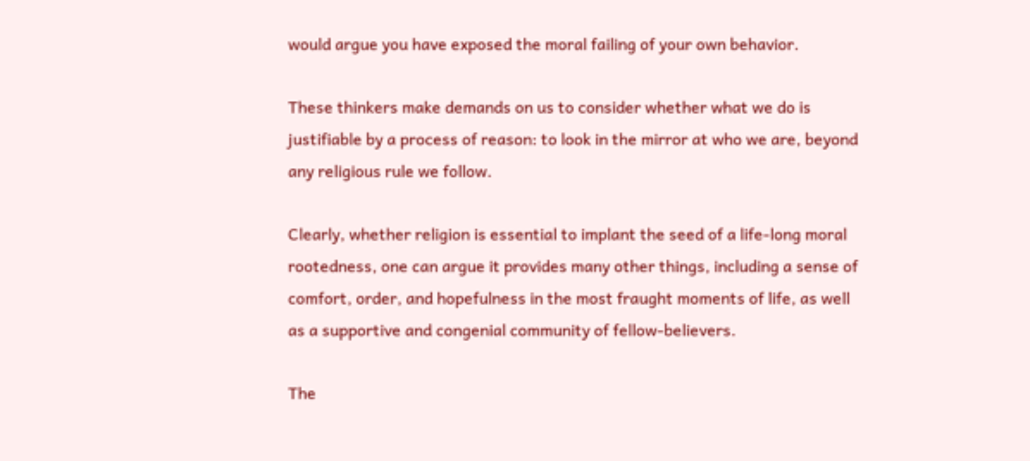would argue you have exposed the moral failing of your own behavior.

These thinkers make demands on us to consider whether what we do is justifiable by a process of reason: to look in the mirror at who we are, beyond any religious rule we follow.

Clearly, whether religion is essential to implant the seed of a life-long moral rootedness, one can argue it provides many other things, including a sense of comfort, order, and hopefulness in the most fraught moments of life, as well as a supportive and congenial community of fellow-believers.

The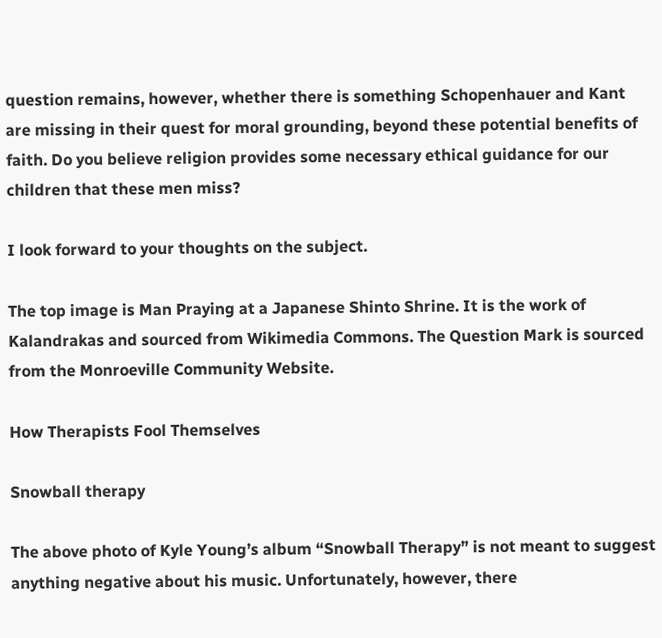question remains, however, whether there is something Schopenhauer and Kant are missing in their quest for moral grounding, beyond these potential benefits of faith. Do you believe religion provides some necessary ethical guidance for our children that these men miss?

I look forward to your thoughts on the subject.

The top image is Man Praying at a Japanese Shinto Shrine. It is the work of Kalandrakas and sourced from Wikimedia Commons. The Question Mark is sourced from the Monroeville Community Website.

How Therapists Fool Themselves

Snowball therapy

The above photo of Kyle Young’s album “Snowball Therapy” is not meant to suggest anything negative about his music. Unfortunately, however, there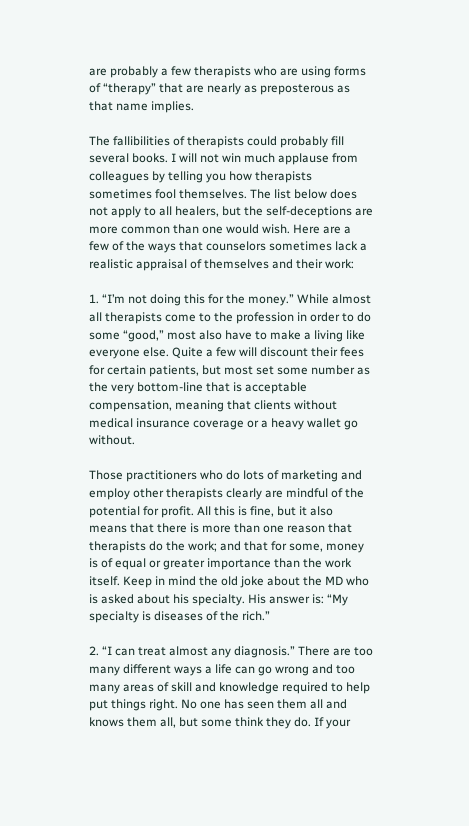are probably a few therapists who are using forms of “therapy” that are nearly as preposterous as that name implies.

The fallibilities of therapists could probably fill several books. I will not win much applause from colleagues by telling you how therapists sometimes fool themselves. The list below does not apply to all healers, but the self-deceptions are more common than one would wish. Here are a few of the ways that counselors sometimes lack a realistic appraisal of themselves and their work:

1. “I’m not doing this for the money.” While almost all therapists come to the profession in order to do some “good,” most also have to make a living like everyone else. Quite a few will discount their fees for certain patients, but most set some number as the very bottom-line that is acceptable compensation, meaning that clients without medical insurance coverage or a heavy wallet go without.

Those practitioners who do lots of marketing and employ other therapists clearly are mindful of the potential for profit. All this is fine, but it also means that there is more than one reason that therapists do the work; and that for some, money is of equal or greater importance than the work itself. Keep in mind the old joke about the MD who is asked about his specialty. His answer is: “My specialty is diseases of the rich.”

2. “I can treat almost any diagnosis.” There are too many different ways a life can go wrong and too many areas of skill and knowledge required to help put things right. No one has seen them all and knows them all, but some think they do. If your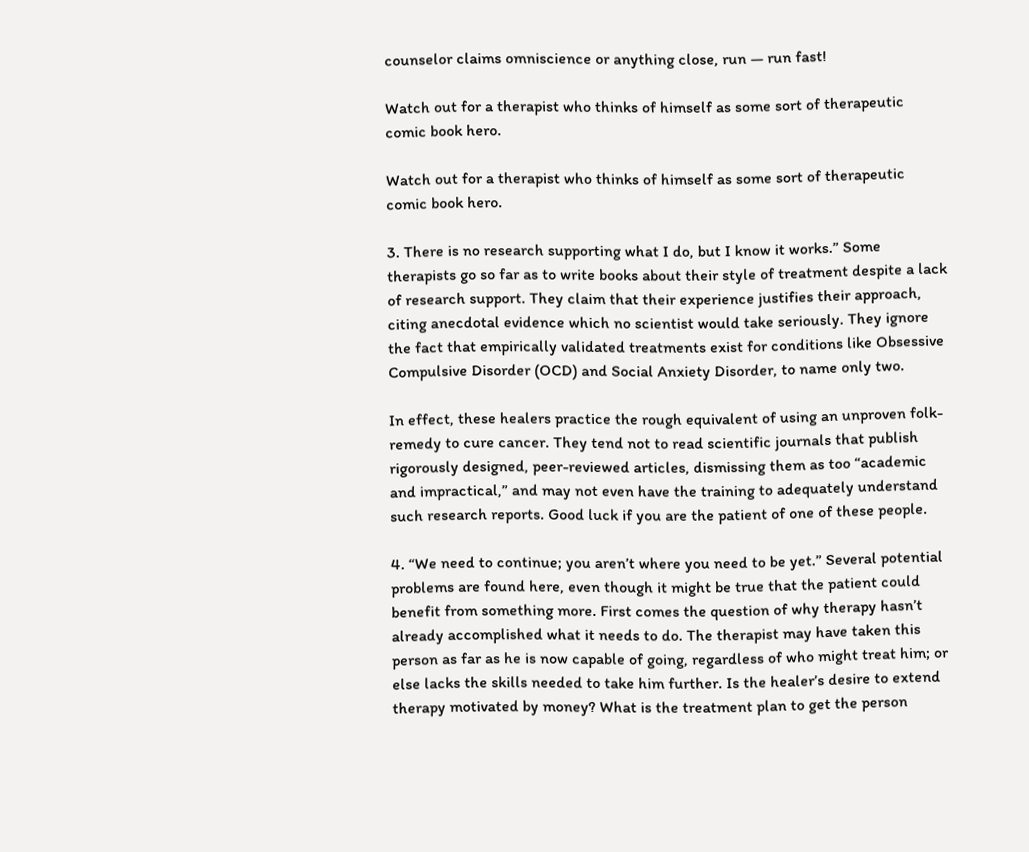counselor claims omniscience or anything close, run — run fast!

Watch out for a therapist who thinks of himself as some sort of therapeutic comic book hero.

Watch out for a therapist who thinks of himself as some sort of therapeutic comic book hero.

3. There is no research supporting what I do, but I know it works.” Some therapists go so far as to write books about their style of treatment despite a lack of research support. They claim that their experience justifies their approach, citing anecdotal evidence which no scientist would take seriously. They ignore the fact that empirically validated treatments exist for conditions like Obsessive Compulsive Disorder (OCD) and Social Anxiety Disorder, to name only two.

In effect, these healers practice the rough equivalent of using an unproven folk-remedy to cure cancer. They tend not to read scientific journals that publish rigorously designed, peer-reviewed articles, dismissing them as too “academic and impractical,” and may not even have the training to adequately understand such research reports. Good luck if you are the patient of one of these people.

4. “We need to continue; you aren’t where you need to be yet.” Several potential problems are found here, even though it might be true that the patient could benefit from something more. First comes the question of why therapy hasn’t already accomplished what it needs to do. The therapist may have taken this person as far as he is now capable of going, regardless of who might treat him; or else lacks the skills needed to take him further. Is the healer’s desire to extend therapy motivated by money? What is the treatment plan to get the person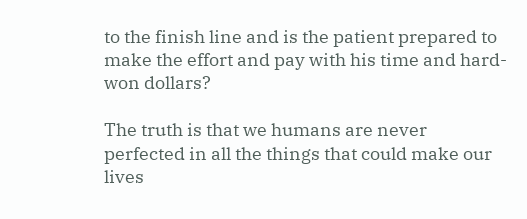to the finish line and is the patient prepared to make the effort and pay with his time and hard-won dollars?

The truth is that we humans are never perfected in all the things that could make our lives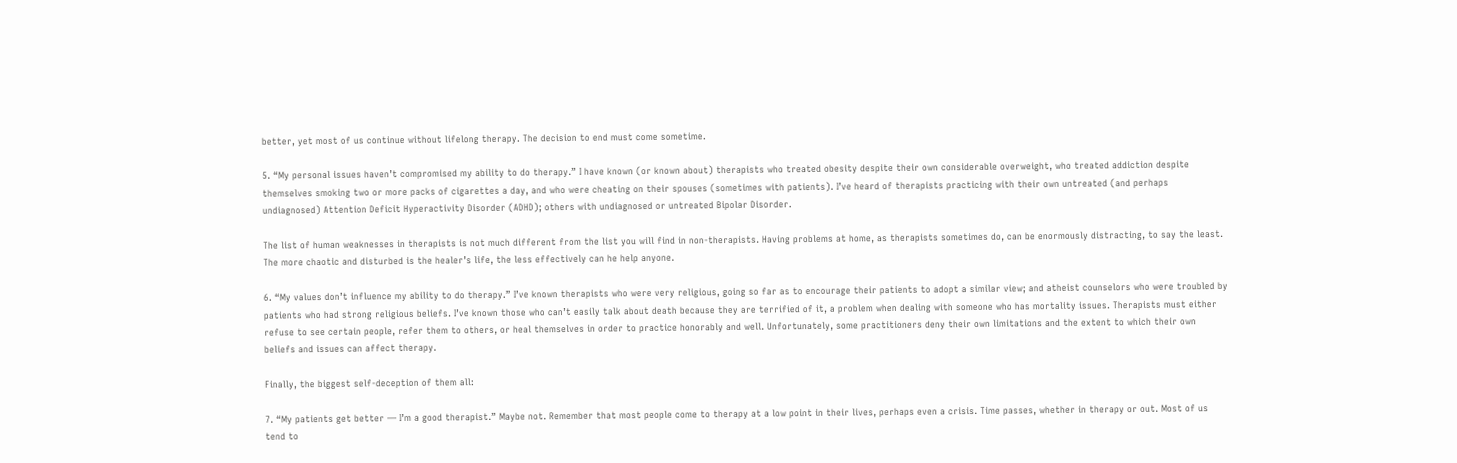better, yet most of us continue without lifelong therapy. The decision to end must come sometime.

5. “My personal issues haven’t compromised my ability to do therapy.” I have known (or known about) therapists who treated obesity despite their own considerable overweight, who treated addiction despite themselves smoking two or more packs of cigarettes a day, and who were cheating on their spouses (sometimes with patients). I’ve heard of therapists practicing with their own untreated (and perhaps undiagnosed) Attention Deficit Hyperactivity Disorder (ADHD); others with undiagnosed or untreated Bipolar Disorder.

The list of human weaknesses in therapists is not much different from the list you will find in non-therapists. Having problems at home, as therapists sometimes do, can be enormously distracting, to say the least. The more chaotic and disturbed is the healer’s life, the less effectively can he help anyone.

6. “My values don’t influence my ability to do therapy.” I’ve known therapists who were very religious, going so far as to encourage their patients to adopt a similar view; and atheist counselors who were troubled by patients who had strong religious beliefs. I’ve known those who can’t easily talk about death because they are terrified of it, a problem when dealing with someone who has mortality issues. Therapists must either refuse to see certain people, refer them to others, or heal themselves in order to practice honorably and well. Unfortunately, some practitioners deny their own limitations and the extent to which their own beliefs and issues can affect therapy.

Finally, the biggest self-deception of them all:

7. “My patients get better — I’m a good therapist.” Maybe not. Remember that most people come to therapy at a low point in their lives, perhaps even a crisis. Time passes, whether in therapy or out. Most of us tend to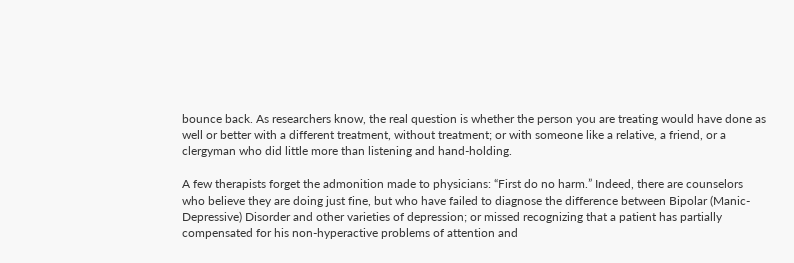bounce back. As researchers know, the real question is whether the person you are treating would have done as well or better with a different treatment, without treatment; or with someone like a relative, a friend, or a clergyman who did little more than listening and hand-holding.

A few therapists forget the admonition made to physicians: “First do no harm.” Indeed, there are counselors who believe they are doing just fine, but who have failed to diagnose the difference between Bipolar (Manic-Depressive) Disorder and other varieties of depression; or missed recognizing that a patient has partially compensated for his non-hyperactive problems of attention and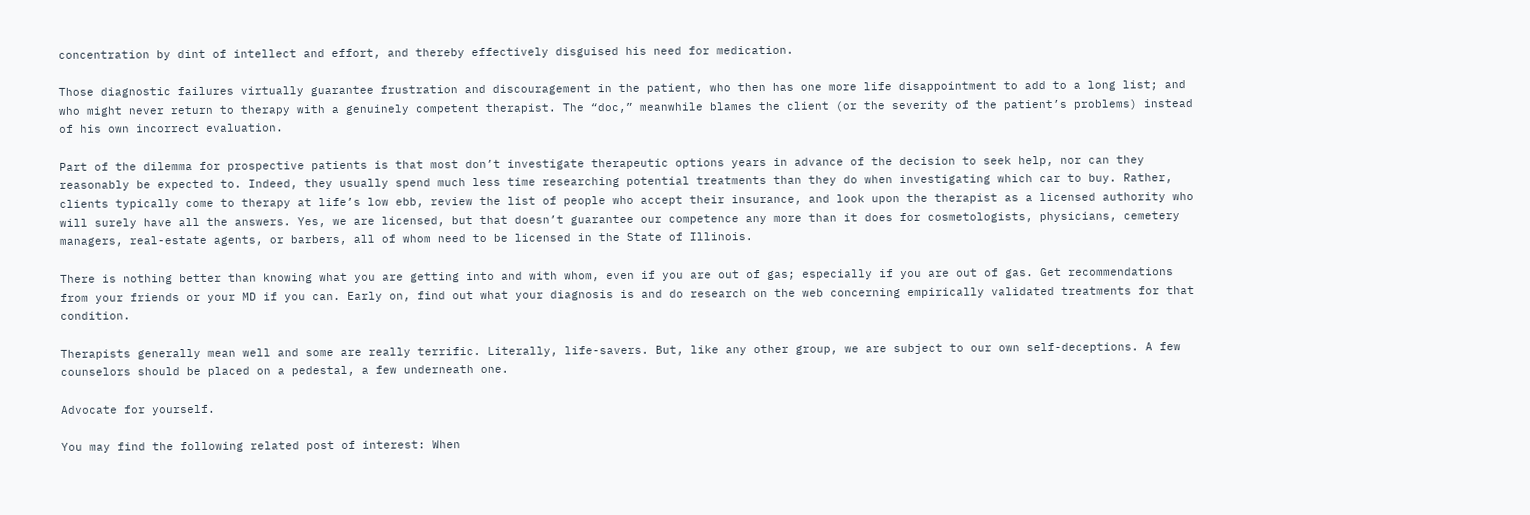concentration by dint of intellect and effort, and thereby effectively disguised his need for medication.

Those diagnostic failures virtually guarantee frustration and discouragement in the patient, who then has one more life disappointment to add to a long list; and who might never return to therapy with a genuinely competent therapist. The “doc,” meanwhile blames the client (or the severity of the patient’s problems) instead of his own incorrect evaluation.

Part of the dilemma for prospective patients is that most don’t investigate therapeutic options years in advance of the decision to seek help, nor can they reasonably be expected to. Indeed, they usually spend much less time researching potential treatments than they do when investigating which car to buy. Rather, clients typically come to therapy at life’s low ebb, review the list of people who accept their insurance, and look upon the therapist as a licensed authority who will surely have all the answers. Yes, we are licensed, but that doesn’t guarantee our competence any more than it does for cosmetologists, physicians, cemetery managers, real-estate agents, or barbers, all of whom need to be licensed in the State of Illinois.

There is nothing better than knowing what you are getting into and with whom, even if you are out of gas; especially if you are out of gas. Get recommendations from your friends or your MD if you can. Early on, find out what your diagnosis is and do research on the web concerning empirically validated treatments for that condition.

Therapists generally mean well and some are really terrific. Literally, life-savers. But, like any other group, we are subject to our own self-deceptions. A few counselors should be placed on a pedestal, a few underneath one.

Advocate for yourself.

You may find the following related post of interest: When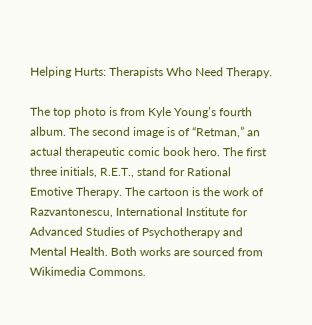Helping Hurts: Therapists Who Need Therapy.

The top photo is from Kyle Young’s fourth album. The second image is of “Retman,” an actual therapeutic comic book hero. The first three initials, R.E.T., stand for Rational Emotive Therapy. The cartoon is the work of Razvantonescu, International Institute for Advanced Studies of Psychotherapy and Mental Health. Both works are sourced from Wikimedia Commons.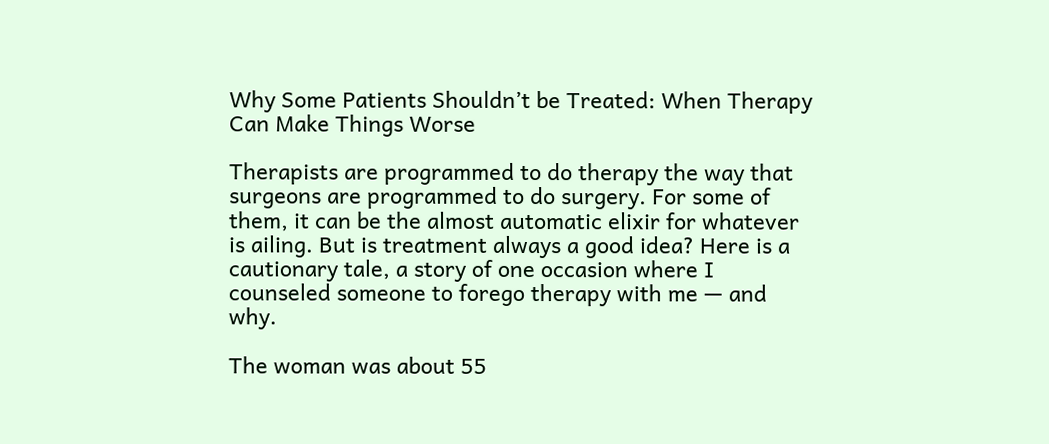Why Some Patients Shouldn’t be Treated: When Therapy Can Make Things Worse

Therapists are programmed to do therapy the way that surgeons are programmed to do surgery. For some of them, it can be the almost automatic elixir for whatever is ailing. But is treatment always a good idea? Here is a cautionary tale, a story of one occasion where I counseled someone to forego therapy with me — and why.

The woman was about 55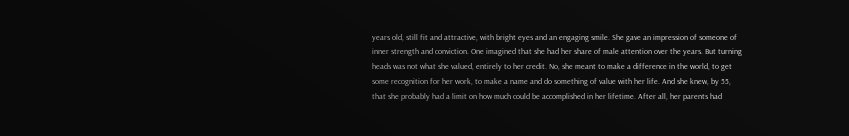years old, still fit and attractive, with bright eyes and an engaging smile. She gave an impression of someone of inner strength and conviction. One imagined that she had her share of male attention over the years. But turning heads was not what she valued, entirely to her credit. No, she meant to make a difference in the world, to get some recognition for her work, to make a name and do something of value with her life. And she knew, by 55, that she probably had a limit on how much could be accomplished in her lifetime. After all, her parents had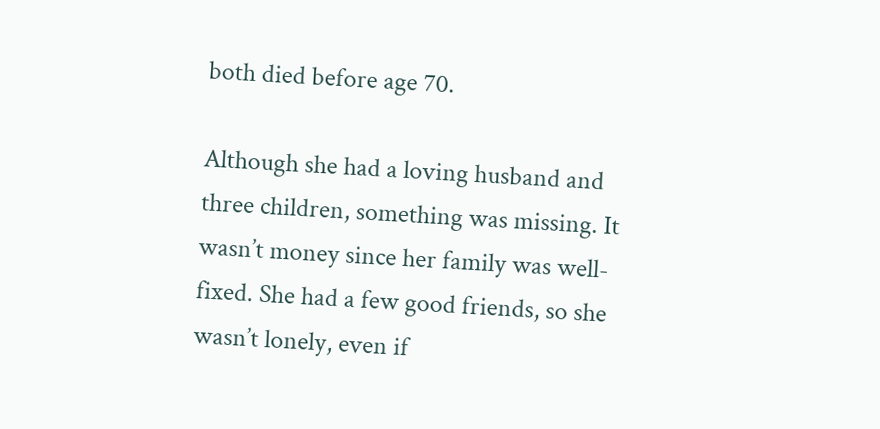both died before age 70.

Although she had a loving husband and three children, something was missing. It wasn’t money since her family was well-fixed. She had a few good friends, so she wasn’t lonely, even if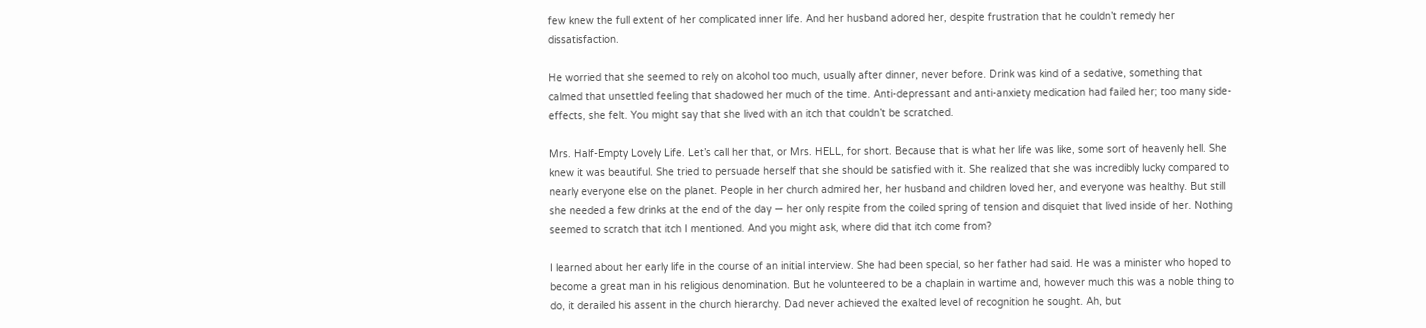few knew the full extent of her complicated inner life. And her husband adored her, despite frustration that he couldn’t remedy her dissatisfaction.

He worried that she seemed to rely on alcohol too much, usually after dinner, never before. Drink was kind of a sedative, something that calmed that unsettled feeling that shadowed her much of the time. Anti-depressant and anti-anxiety medication had failed her; too many side-effects, she felt. You might say that she lived with an itch that couldn’t be scratched.

Mrs. Half-Empty Lovely Life. Let’s call her that, or Mrs. HELL, for short. Because that is what her life was like, some sort of heavenly hell. She knew it was beautiful. She tried to persuade herself that she should be satisfied with it. She realized that she was incredibly lucky compared to nearly everyone else on the planet. People in her church admired her, her husband and children loved her, and everyone was healthy. But still she needed a few drinks at the end of the day — her only respite from the coiled spring of tension and disquiet that lived inside of her. Nothing seemed to scratch that itch I mentioned. And you might ask, where did that itch come from?

I learned about her early life in the course of an initial interview. She had been special, so her father had said. He was a minister who hoped to become a great man in his religious denomination. But he volunteered to be a chaplain in wartime and, however much this was a noble thing to do, it derailed his assent in the church hierarchy. Dad never achieved the exalted level of recognition he sought. Ah, but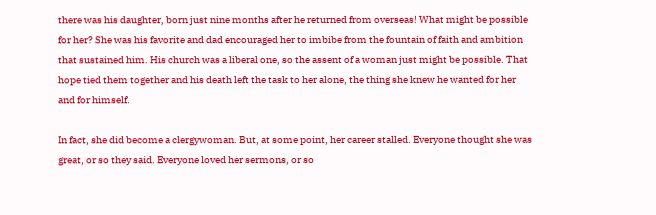there was his daughter, born just nine months after he returned from overseas! What might be possible for her? She was his favorite and dad encouraged her to imbibe from the fountain of faith and ambition that sustained him. His church was a liberal one, so the assent of a woman just might be possible. That hope tied them together and his death left the task to her alone, the thing she knew he wanted for her and for himself.

In fact, she did become a clergywoman. But, at some point, her career stalled. Everyone thought she was great, or so they said. Everyone loved her sermons, or so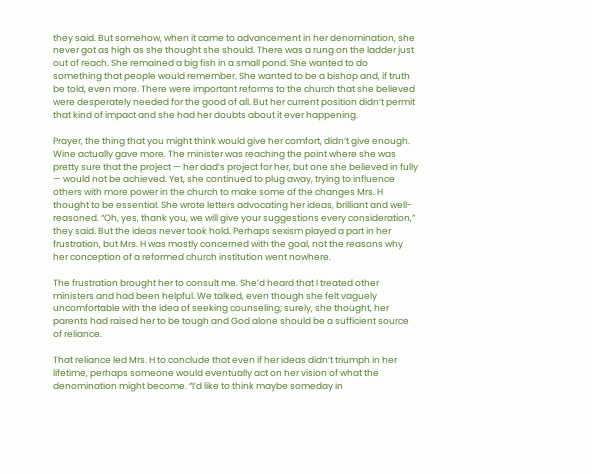they said. But somehow, when it came to advancement in her denomination, she never got as high as she thought she should. There was a rung on the ladder just out of reach. She remained a big fish in a small pond. She wanted to do something that people would remember. She wanted to be a bishop and, if truth be told, even more. There were important reforms to the church that she believed were desperately needed for the good of all. But her current position didn’t permit that kind of impact and she had her doubts about it ever happening.

Prayer, the thing that you might think would give her comfort, didn’t give enough. Wine actually gave more. The minister was reaching the point where she was pretty sure that the project — her dad’s project for her, but one she believed in fully — would not be achieved. Yet, she continued to plug away, trying to influence others with more power in the church to make some of the changes Mrs. H thought to be essential. She wrote letters advocating her ideas, brilliant and well-reasoned. “Oh, yes, thank you, we will give your suggestions every consideration,” they said. But the ideas never took hold. Perhaps sexism played a part in her frustration, but Mrs. H was mostly concerned with the goal, not the reasons why her conception of a reformed church institution went nowhere.

The frustration brought her to consult me. She’d heard that I treated other ministers and had been helpful. We talked, even though she felt vaguely uncomfortable with the idea of seeking counseling; surely, she thought, her parents had raised her to be tough and God alone should be a sufficient source of reliance.

That reliance led Mrs. H to conclude that even if her ideas didn’t triumph in her lifetime, perhaps someone would eventually act on her vision of what the denomination might become. “I’d like to think maybe someday in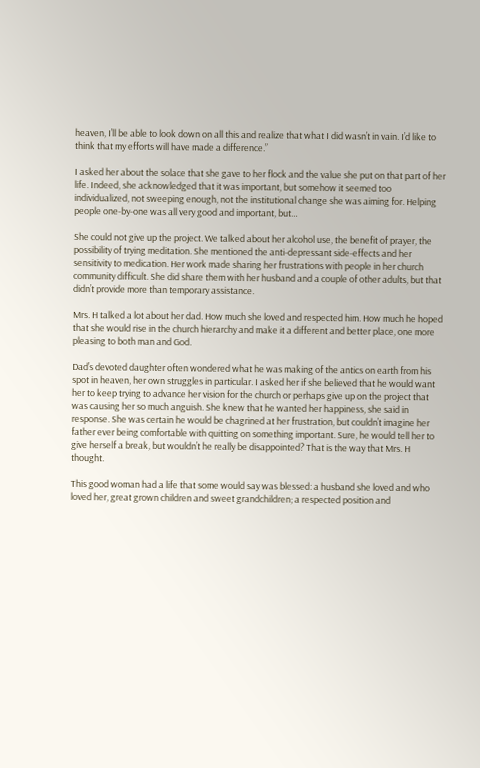heaven, I’ll be able to look down on all this and realize that what I did wasn’t in vain. I’d like to think that my efforts will have made a difference.”

I asked her about the solace that she gave to her flock and the value she put on that part of her life. Indeed, she acknowledged that it was important, but somehow it seemed too individualized, not sweeping enough, not the institutional change she was aiming for. Helping people one-by-one was all very good and important, but…

She could not give up the project. We talked about her alcohol use, the benefit of prayer, the possibility of trying meditation. She mentioned the anti-depressant side-effects and her sensitivity to medication. Her work made sharing her frustrations with people in her church community difficult. She did share them with her husband and a couple of other adults, but that didn’t provide more than temporary assistance.

Mrs. H talked a lot about her dad. How much she loved and respected him. How much he hoped that she would rise in the church hierarchy and make it a different and better place, one more pleasing to both man and God.

Dad’s devoted daughter often wondered what he was making of the antics on earth from his spot in heaven, her own struggles in particular. I asked her if she believed that he would want her to keep trying to advance her vision for the church or perhaps give up on the project that was causing her so much anguish. She knew that he wanted her happiness, she said in response. She was certain he would be chagrined at her frustration, but couldn’t imagine her father ever being comfortable with quitting on something important. Sure, he would tell her to give herself a break, but wouldn’t he really be disappointed? That is the way that Mrs. H thought.

This good woman had a life that some would say was blessed: a husband she loved and who loved her, great grown children and sweet grandchildren; a respected position and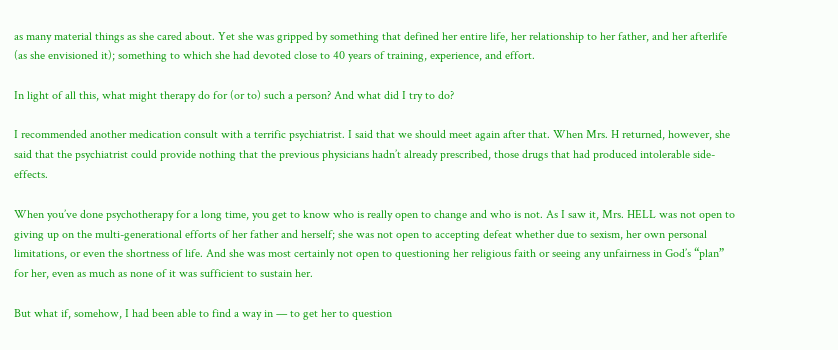as many material things as she cared about. Yet she was gripped by something that defined her entire life, her relationship to her father, and her afterlife (as she envisioned it); something to which she had devoted close to 40 years of training, experience, and effort.

In light of all this, what might therapy do for (or to) such a person? And what did I try to do?

I recommended another medication consult with a terrific psychiatrist. I said that we should meet again after that. When Mrs. H returned, however, she said that the psychiatrist could provide nothing that the previous physicians hadn’t already prescribed, those drugs that had produced intolerable side-effects.

When you’ve done psychotherapy for a long time, you get to know who is really open to change and who is not. As I saw it, Mrs. HELL was not open to giving up on the multi-generational efforts of her father and herself; she was not open to accepting defeat whether due to sexism, her own personal limitations, or even the shortness of life. And she was most certainly not open to questioning her religious faith or seeing any unfairness in God’s “plan” for her, even as much as none of it was sufficient to sustain her.

But what if, somehow, I had been able to find a way in — to get her to question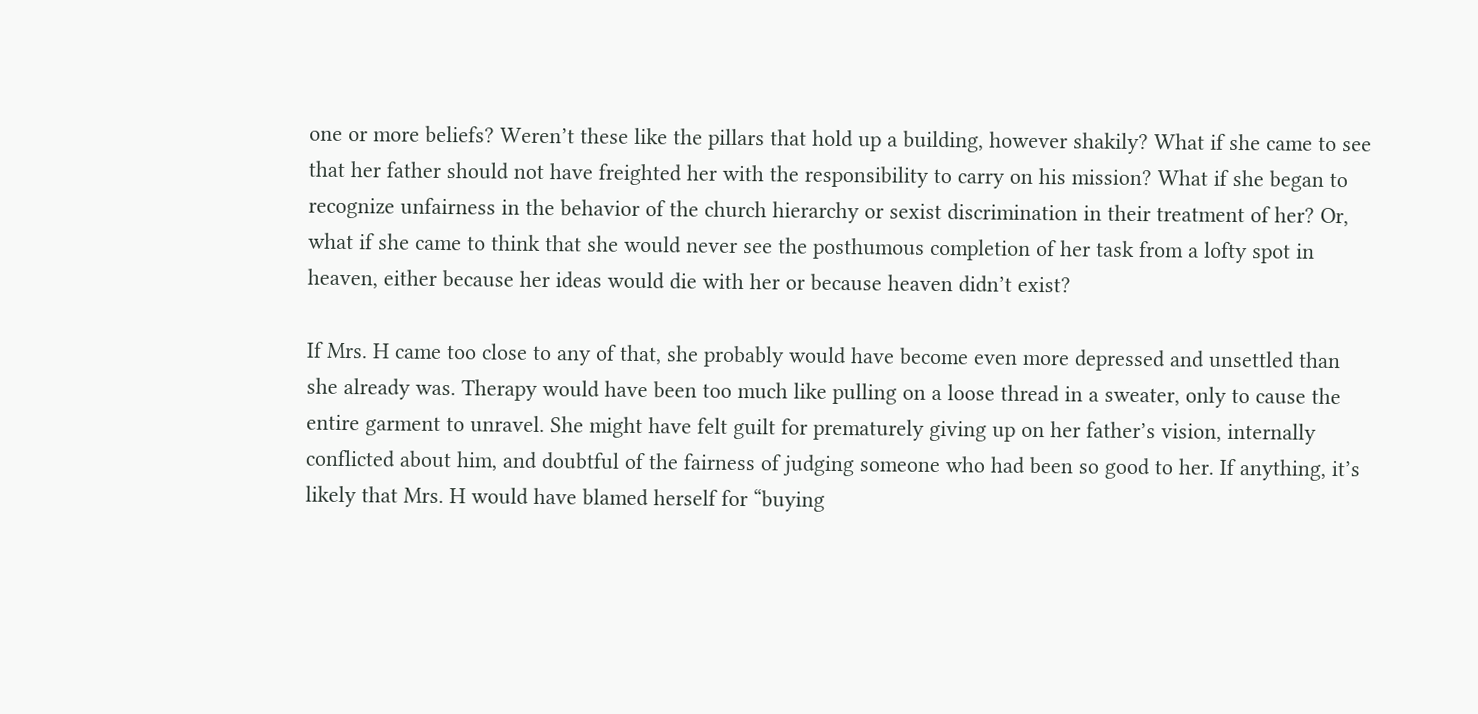one or more beliefs? Weren’t these like the pillars that hold up a building, however shakily? What if she came to see that her father should not have freighted her with the responsibility to carry on his mission? What if she began to recognize unfairness in the behavior of the church hierarchy or sexist discrimination in their treatment of her? Or, what if she came to think that she would never see the posthumous completion of her task from a lofty spot in heaven, either because her ideas would die with her or because heaven didn’t exist?

If Mrs. H came too close to any of that, she probably would have become even more depressed and unsettled than she already was. Therapy would have been too much like pulling on a loose thread in a sweater, only to cause the entire garment to unravel. She might have felt guilt for prematurely giving up on her father’s vision, internally conflicted about him, and doubtful of the fairness of judging someone who had been so good to her. If anything, it’s likely that Mrs. H would have blamed herself for “buying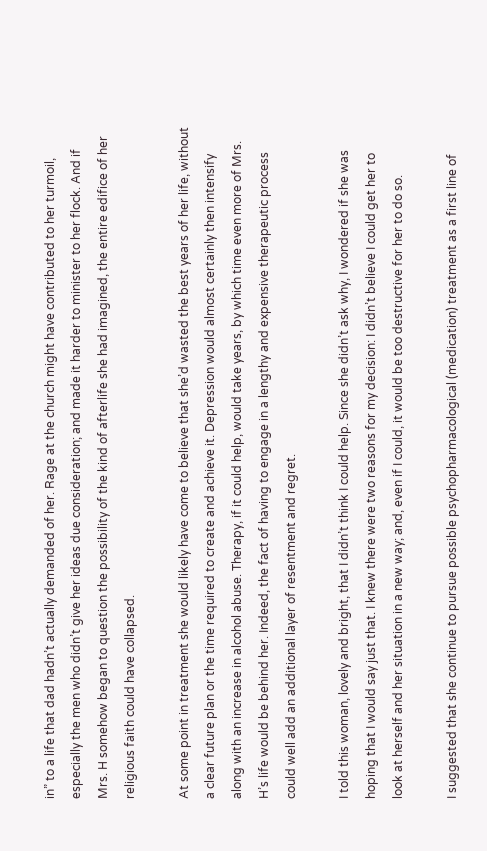in” to a life that dad hadn’t actually demanded of her. Rage at the church might have contributed to her turmoil, especially the men who didn’t give her ideas due consideration; and made it harder to minister to her flock. And if Mrs. H somehow began to question the possibility of the kind of afterlife she had imagined, the entire edifice of her religious faith could have collapsed.

At some point in treatment she would likely have come to believe that she’d wasted the best years of her life, without a clear future plan or the time required to create and achieve it. Depression would almost certainly then intensify along with an increase in alcohol abuse. Therapy, if it could help, would take years, by which time even more of Mrs. H’s life would be behind her. Indeed, the fact of having to engage in a lengthy and expensive therapeutic process could well add an additional layer of resentment and regret.

I told this woman, lovely and bright, that I didn’t think I could help. Since she didn’t ask why, I wondered if she was hoping that I would say just that. I knew there were two reasons for my decision: I didn’t believe I could get her to look at herself and her situation in a new way; and, even if I could, it would be too destructive for her to do so.

I suggested that she continue to pursue possible psychopharmacological (medication) treatment as a first line of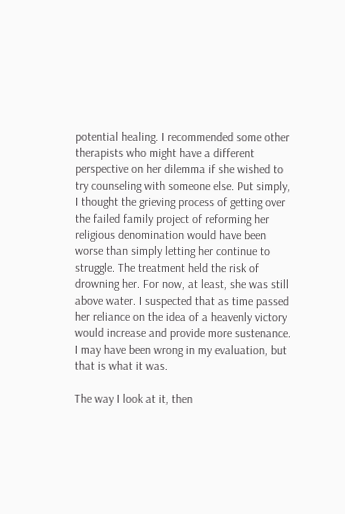potential healing. I recommended some other therapists who might have a different perspective on her dilemma if she wished to try counseling with someone else. Put simply, I thought the grieving process of getting over the failed family project of reforming her religious denomination would have been worse than simply letting her continue to struggle. The treatment held the risk of drowning her. For now, at least, she was still above water. I suspected that as time passed her reliance on the idea of a heavenly victory would increase and provide more sustenance. I may have been wrong in my evaluation, but that is what it was.

The way I look at it, then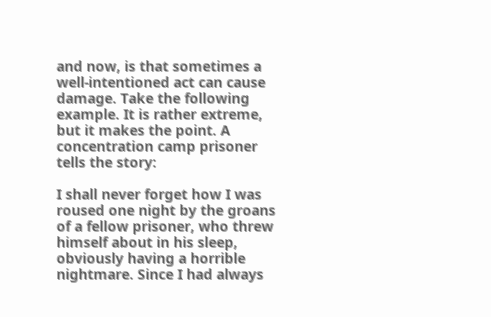and now, is that sometimes a well-intentioned act can cause damage. Take the following example. It is rather extreme, but it makes the point. A concentration camp prisoner tells the story:

I shall never forget how I was roused one night by the groans of a fellow prisoner, who threw himself about in his sleep, obviously having a horrible nightmare. Since I had always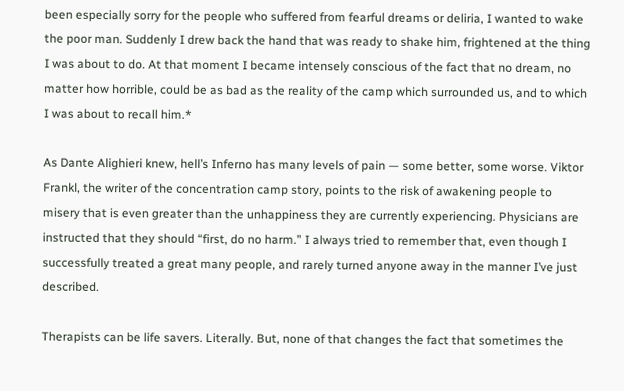been especially sorry for the people who suffered from fearful dreams or deliria, I wanted to wake the poor man. Suddenly I drew back the hand that was ready to shake him, frightened at the thing I was about to do. At that moment I became intensely conscious of the fact that no dream, no matter how horrible, could be as bad as the reality of the camp which surrounded us, and to which I was about to recall him.*

As Dante Alighieri knew, hell’s Inferno has many levels of pain — some better, some worse. Viktor Frankl, the writer of the concentration camp story, points to the risk of awakening people to misery that is even greater than the unhappiness they are currently experiencing. Physicians are instructed that they should “first, do no harm.” I always tried to remember that, even though I successfully treated a great many people, and rarely turned anyone away in the manner I’ve just described.

Therapists can be life savers. Literally. But, none of that changes the fact that sometimes the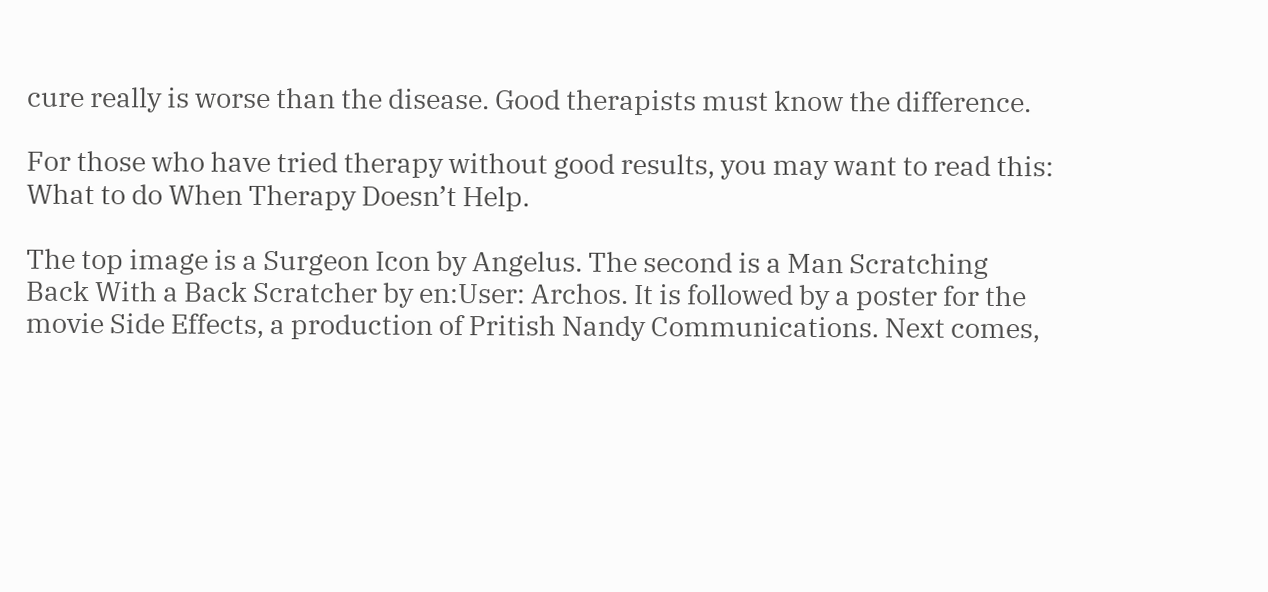cure really is worse than the disease. Good therapists must know the difference.

For those who have tried therapy without good results, you may want to read this: What to do When Therapy Doesn’t Help.

The top image is a Surgeon Icon by Angelus. The second is a Man Scratching Back With a Back Scratcher by en:User: Archos. It is followed by a poster for the movie Side Effects, a production of Pritish Nandy Communications. Next comes,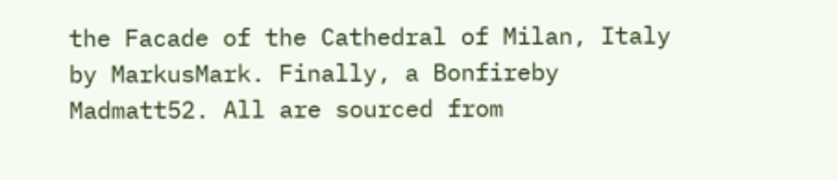the Facade of the Cathedral of Milan, Italy by MarkusMark. Finally, a Bonfireby Madmatt52. All are sourced from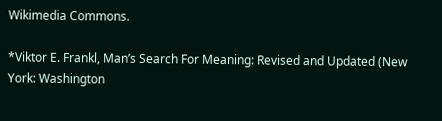Wikimedia Commons.

*Viktor E. Frankl, Man’s Search For Meaning: Revised and Updated (New York: Washington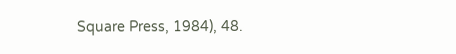Square Press, 1984), 48.